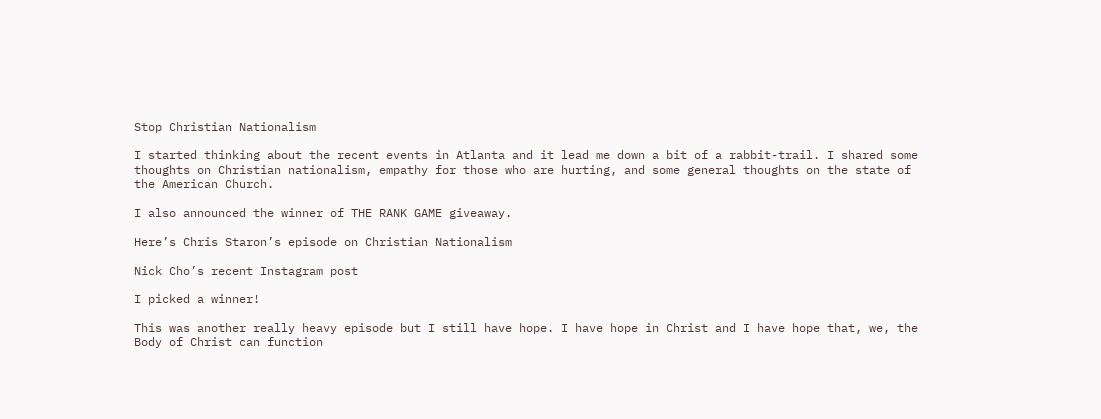Stop Christian Nationalism

I started thinking about the recent events in Atlanta and it lead me down a bit of a rabbit-trail. I shared some thoughts on Christian nationalism, empathy for those who are hurting, and some general thoughts on the state of the American Church.

I also announced the winner of THE RANK GAME giveaway.

Here’s Chris Staron’s episode on Christian Nationalism

Nick Cho’s recent Instagram post

I picked a winner!

This was another really heavy episode but I still have hope. I have hope in Christ and I have hope that, we, the Body of Christ can function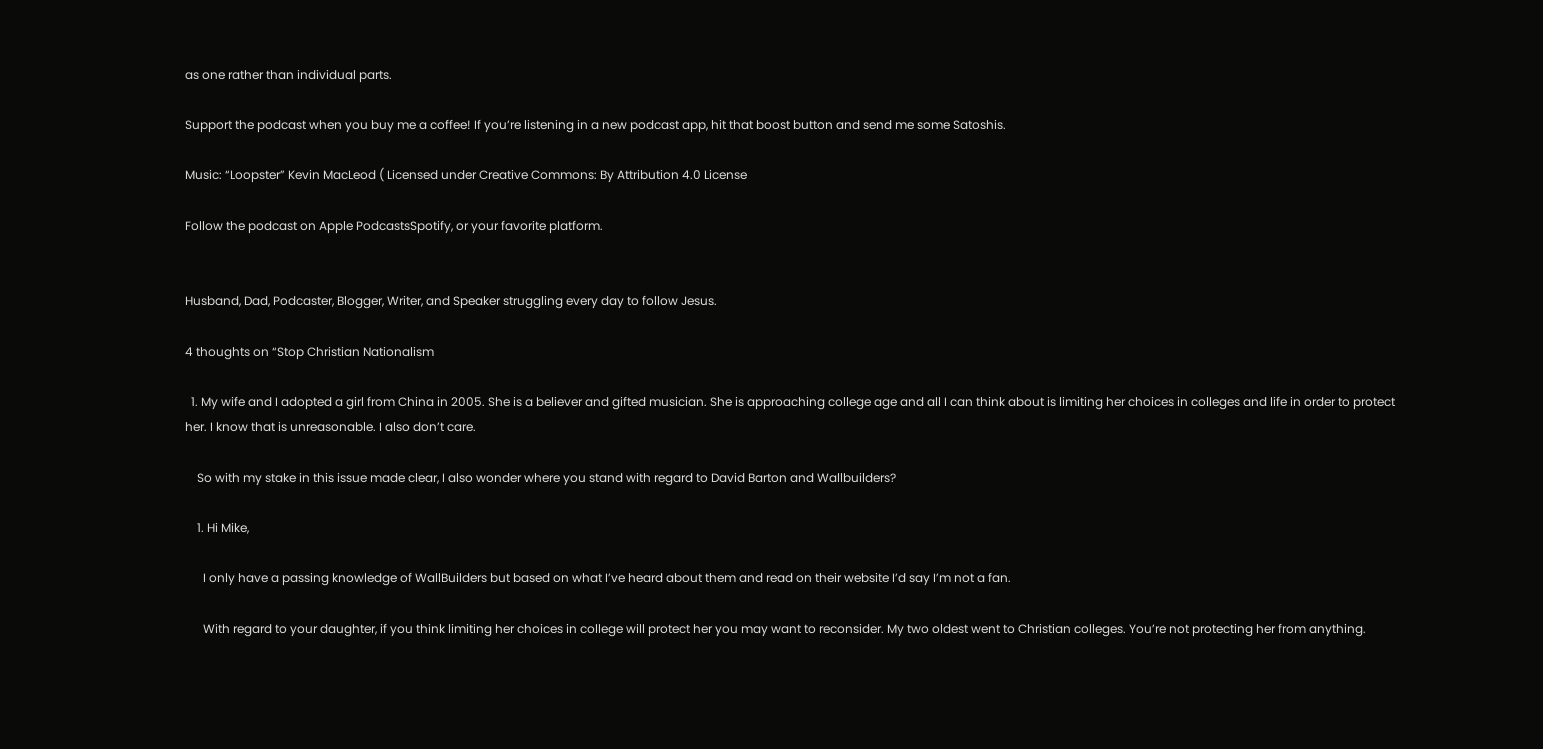as one rather than individual parts.

Support the podcast when you buy me a coffee! If you’re listening in a new podcast app, hit that boost button and send me some Satoshis.

Music: “Loopster” Kevin MacLeod ( Licensed under Creative Commons: By Attribution 4.0 License

Follow the podcast on Apple PodcastsSpotify, or your favorite platform.


Husband, Dad, Podcaster, Blogger, Writer, and Speaker struggling every day to follow Jesus.

4 thoughts on “Stop Christian Nationalism

  1. My wife and I adopted a girl from China in 2005. She is a believer and gifted musician. She is approaching college age and all I can think about is limiting her choices in colleges and life in order to protect her. I know that is unreasonable. I also don’t care.

    So with my stake in this issue made clear, I also wonder where you stand with regard to David Barton and Wallbuilders?

    1. Hi Mike,

      I only have a passing knowledge of WallBuilders but based on what I’ve heard about them and read on their website I’d say I’m not a fan.

      With regard to your daughter, if you think limiting her choices in college will protect her you may want to reconsider. My two oldest went to Christian colleges. You’re not protecting her from anything.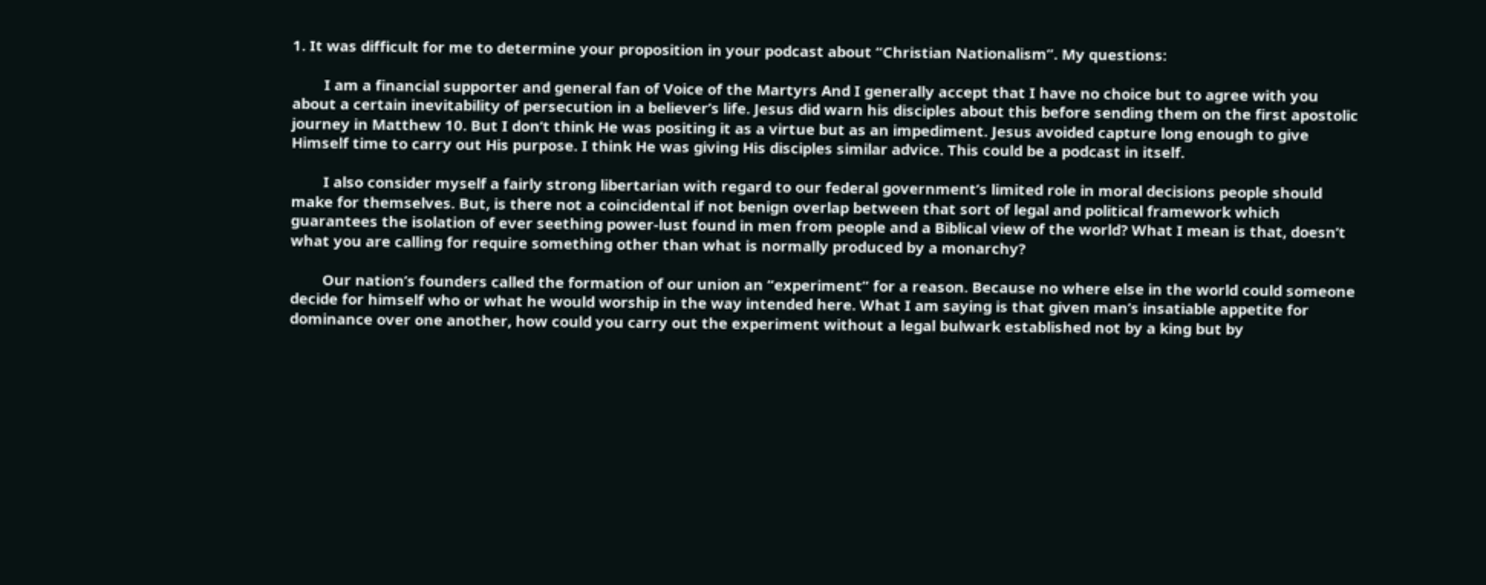1. It was difficult for me to determine your proposition in your podcast about “Christian Nationalism”. My questions:

        I am a financial supporter and general fan of Voice of the Martyrs And I generally accept that I have no choice but to agree with you about a certain inevitability of persecution in a believer’s life. Jesus did warn his disciples about this before sending them on the first apostolic journey in Matthew 10. But I don’t think He was positing it as a virtue but as an impediment. Jesus avoided capture long enough to give Himself time to carry out His purpose. I think He was giving His disciples similar advice. This could be a podcast in itself.

        I also consider myself a fairly strong libertarian with regard to our federal government’s limited role in moral decisions people should make for themselves. But, is there not a coincidental if not benign overlap between that sort of legal and political framework which guarantees the isolation of ever seething power-lust found in men from people and a Biblical view of the world? What I mean is that, doesn’t what you are calling for require something other than what is normally produced by a monarchy?

        Our nation’s founders called the formation of our union an “experiment” for a reason. Because no where else in the world could someone decide for himself who or what he would worship in the way intended here. What I am saying is that given man’s insatiable appetite for dominance over one another, how could you carry out the experiment without a legal bulwark established not by a king but by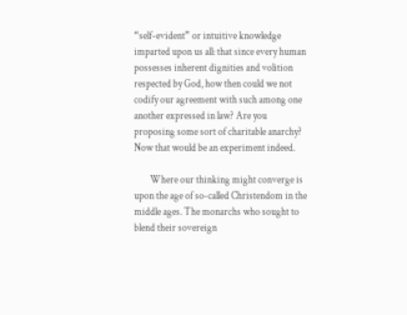“self-evident” or intuitive knowledge imparted upon us all: that since every human possesses inherent dignities and volition respected by God, how then could we not codify our agreement with such among one another expressed in law? Are you proposing some sort of charitable anarchy? Now that would be an experiment indeed.

        Where our thinking might converge is upon the age of so-called Christendom in the middle ages. The monarchs who sought to blend their sovereign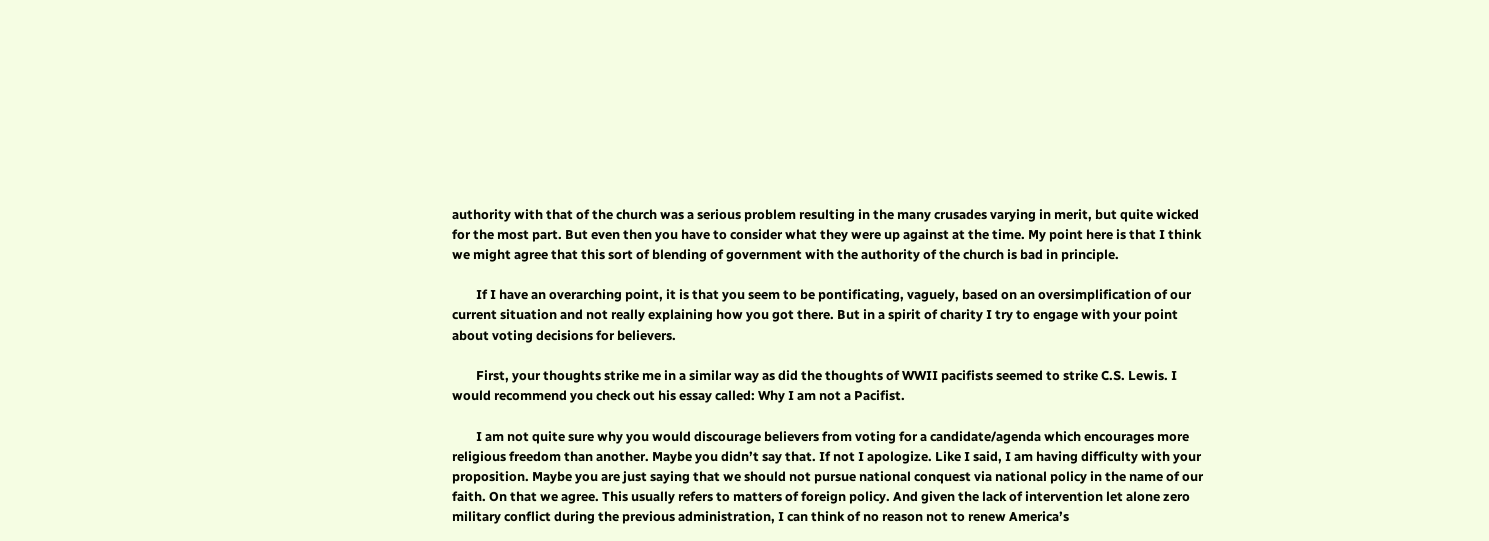authority with that of the church was a serious problem resulting in the many crusades varying in merit, but quite wicked for the most part. But even then you have to consider what they were up against at the time. My point here is that I think we might agree that this sort of blending of government with the authority of the church is bad in principle.

        If I have an overarching point, it is that you seem to be pontificating, vaguely, based on an oversimplification of our current situation and not really explaining how you got there. But in a spirit of charity I try to engage with your point about voting decisions for believers.

        First, your thoughts strike me in a similar way as did the thoughts of WWII pacifists seemed to strike C.S. Lewis. I would recommend you check out his essay called: Why I am not a Pacifist.

        I am not quite sure why you would discourage believers from voting for a candidate/agenda which encourages more religious freedom than another. Maybe you didn’t say that. If not I apologize. Like I said, I am having difficulty with your proposition. Maybe you are just saying that we should not pursue national conquest via national policy in the name of our faith. On that we agree. This usually refers to matters of foreign policy. And given the lack of intervention let alone zero military conflict during the previous administration, I can think of no reason not to renew America’s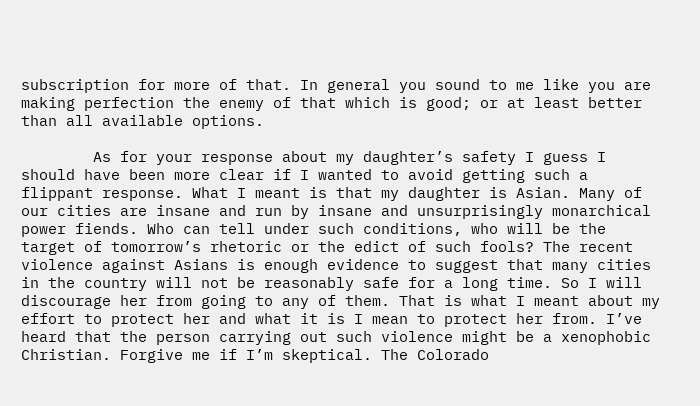subscription for more of that. In general you sound to me like you are making perfection the enemy of that which is good; or at least better than all available options.

        As for your response about my daughter’s safety I guess I should have been more clear if I wanted to avoid getting such a flippant response. What I meant is that my daughter is Asian. Many of our cities are insane and run by insane and unsurprisingly monarchical power fiends. Who can tell under such conditions, who will be the target of tomorrow’s rhetoric or the edict of such fools? The recent violence against Asians is enough evidence to suggest that many cities in the country will not be reasonably safe for a long time. So I will discourage her from going to any of them. That is what I meant about my effort to protect her and what it is I mean to protect her from. I’ve heard that the person carrying out such violence might be a xenophobic Christian. Forgive me if I’m skeptical. The Colorado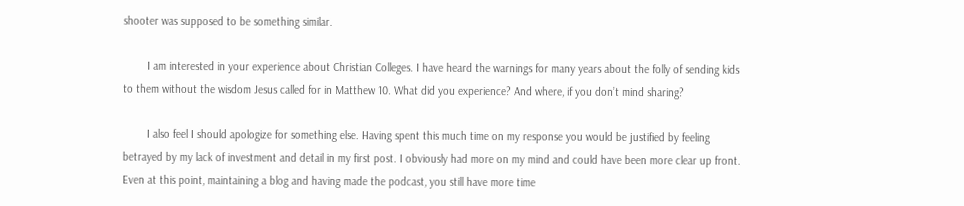shooter was supposed to be something similar.

        I am interested in your experience about Christian Colleges. I have heard the warnings for many years about the folly of sending kids to them without the wisdom Jesus called for in Matthew 10. What did you experience? And where, if you don’t mind sharing?

        I also feel I should apologize for something else. Having spent this much time on my response you would be justified by feeling betrayed by my lack of investment and detail in my first post. I obviously had more on my mind and could have been more clear up front. Even at this point, maintaining a blog and having made the podcast, you still have more time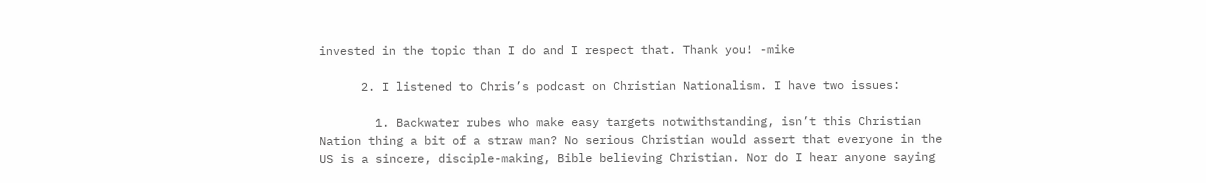invested in the topic than I do and I respect that. Thank you! -mike

      2. I listened to Chris’s podcast on Christian Nationalism. I have two issues:

        1. Backwater rubes who make easy targets notwithstanding, isn’t this Christian Nation thing a bit of a straw man? No serious Christian would assert that everyone in the US is a sincere, disciple-making, Bible believing Christian. Nor do I hear anyone saying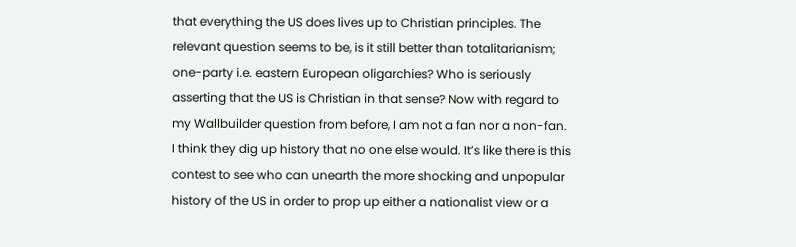that everything the US does lives up to Christian principles. The relevant question seems to be, is it still better than totalitarianism; one-party i.e. eastern European oligarchies? Who is seriously asserting that the US is Christian in that sense? Now with regard to my Wallbuilder question from before, I am not a fan nor a non-fan. I think they dig up history that no one else would. It’s like there is this contest to see who can unearth the more shocking and unpopular history of the US in order to prop up either a nationalist view or a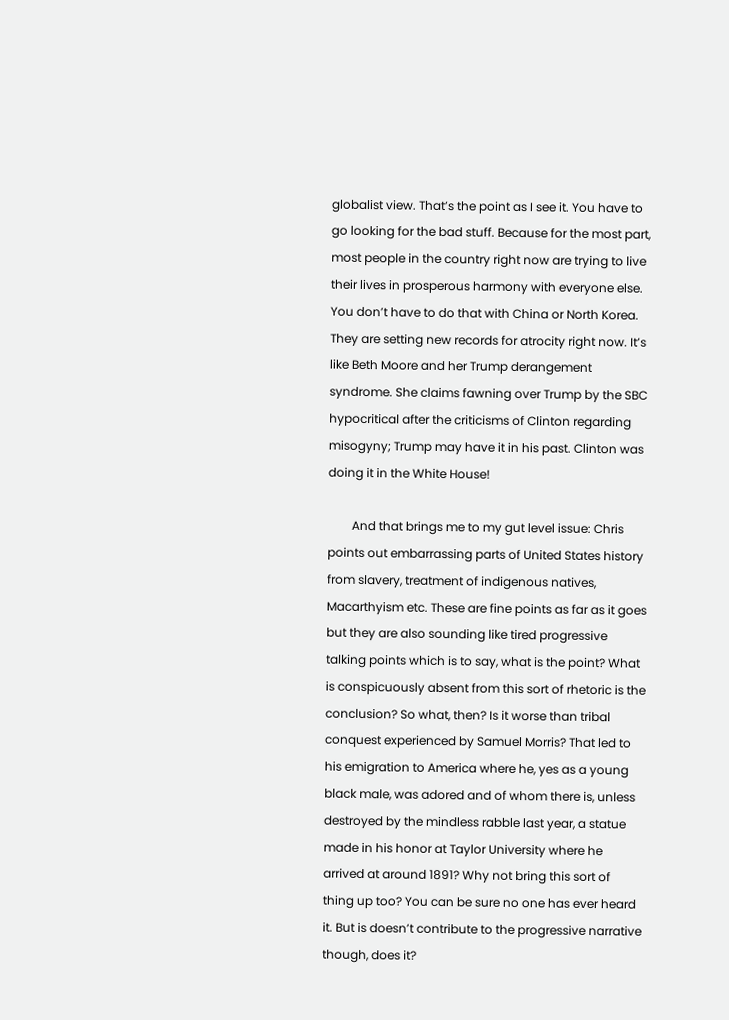globalist view. That’s the point as I see it. You have to go looking for the bad stuff. Because for the most part, most people in the country right now are trying to live their lives in prosperous harmony with everyone else. You don’t have to do that with China or North Korea. They are setting new records for atrocity right now. It’s like Beth Moore and her Trump derangement syndrome. She claims fawning over Trump by the SBC hypocritical after the criticisms of Clinton regarding misogyny; Trump may have it in his past. Clinton was doing it in the White House!

        And that brings me to my gut level issue: Chris points out embarrassing parts of United States history from slavery, treatment of indigenous natives, Macarthyism etc. These are fine points as far as it goes but they are also sounding like tired progressive talking points which is to say, what is the point? What is conspicuously absent from this sort of rhetoric is the conclusion? So what, then? Is it worse than tribal conquest experienced by Samuel Morris? That led to his emigration to America where he, yes as a young black male, was adored and of whom there is, unless destroyed by the mindless rabble last year, a statue made in his honor at Taylor University where he arrived at around 1891? Why not bring this sort of thing up too? You can be sure no one has ever heard it. But is doesn’t contribute to the progressive narrative though, does it?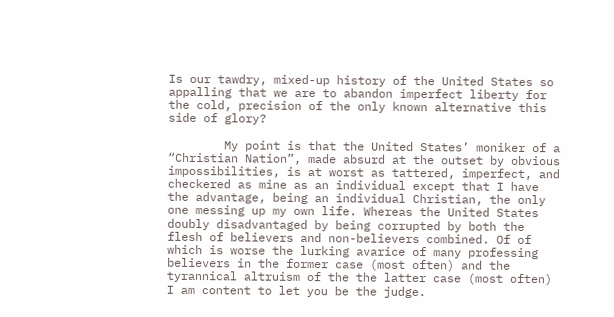Is our tawdry, mixed-up history of the United States so appalling that we are to abandon imperfect liberty for the cold, precision of the only known alternative this side of glory?

        My point is that the United States’ moniker of a “Christian Nation”, made absurd at the outset by obvious impossibilities, is at worst as tattered, imperfect, and checkered as mine as an individual except that I have the advantage, being an individual Christian, the only one messing up my own life. Whereas the United States doubly disadvantaged by being corrupted by both the flesh of believers and non-believers combined. Of of which is worse the lurking avarice of many professing believers in the former case (most often) and the tyrannical altruism of the the latter case (most often) I am content to let you be the judge.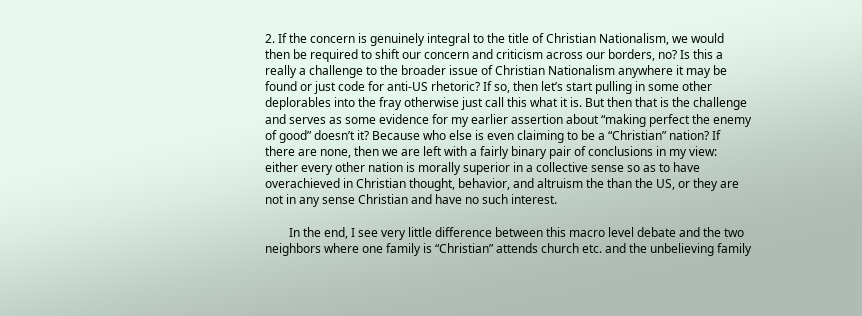2. If the concern is genuinely integral to the title of Christian Nationalism, we would then be required to shift our concern and criticism across our borders, no? Is this a really a challenge to the broader issue of Christian Nationalism anywhere it may be found or just code for anti-US rhetoric? If so, then let’s start pulling in some other deplorables into the fray otherwise just call this what it is. But then that is the challenge and serves as some evidence for my earlier assertion about “making perfect the enemy of good” doesn’t it? Because who else is even claiming to be a “Christian” nation? If there are none, then we are left with a fairly binary pair of conclusions in my view: either every other nation is morally superior in a collective sense so as to have overachieved in Christian thought, behavior, and altruism the than the US, or they are not in any sense Christian and have no such interest.

        In the end, I see very little difference between this macro level debate and the two neighbors where one family is “Christian” attends church etc. and the unbelieving family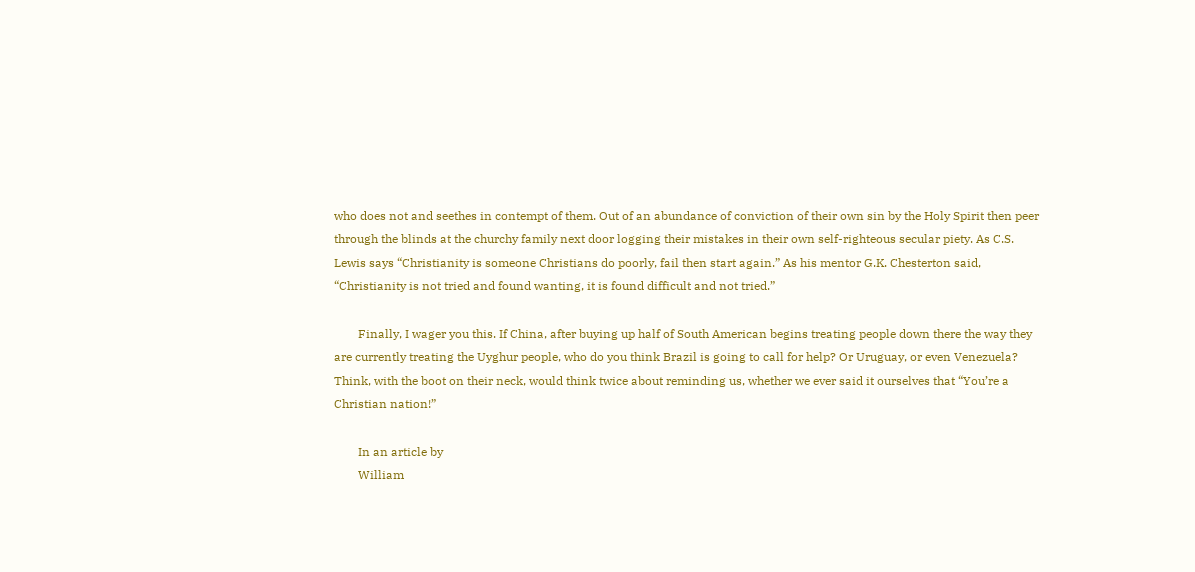who does not and seethes in contempt of them. Out of an abundance of conviction of their own sin by the Holy Spirit then peer through the blinds at the churchy family next door logging their mistakes in their own self-righteous secular piety. As C.S. Lewis says “Christianity is someone Christians do poorly, fail then start again.” As his mentor G.K. Chesterton said, “Christianity is not tried and found wanting, it is found difficult and not tried.”

        Finally, I wager you this. If China, after buying up half of South American begins treating people down there the way they are currently treating the Uyghur people, who do you think Brazil is going to call for help? Or Uruguay, or even Venezuela? Think, with the boot on their neck, would think twice about reminding us, whether we ever said it ourselves that “You’re a Christian nation!”

        In an article by
        William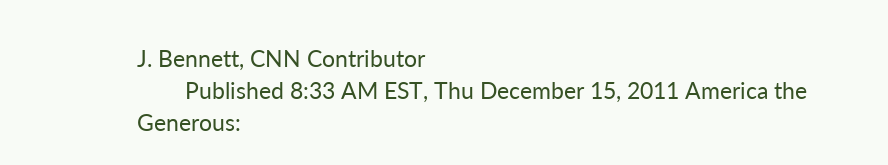J. Bennett, CNN Contributor
        Published 8:33 AM EST, Thu December 15, 2011 America the Generous: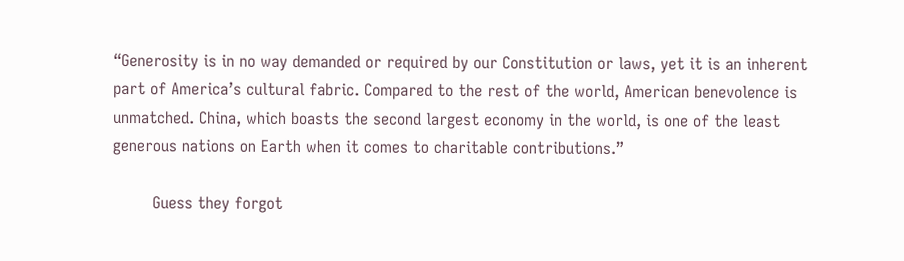“Generosity is in no way demanded or required by our Constitution or laws, yet it is an inherent part of America’s cultural fabric. Compared to the rest of the world, American benevolence is unmatched. China, which boasts the second largest economy in the world, is one of the least generous nations on Earth when it comes to charitable contributions.”

        Guess they forgot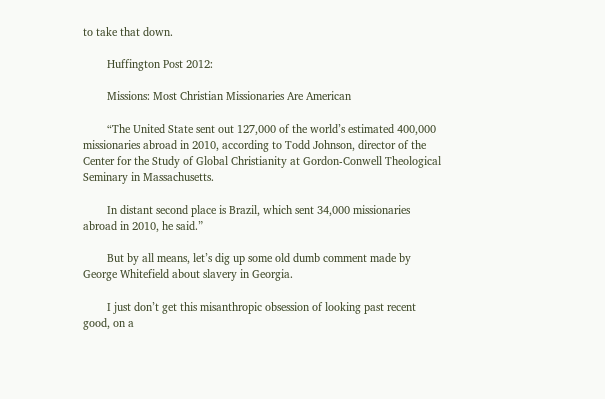to take that down.

        Huffington Post 2012:

        Missions: Most Christian Missionaries Are American

        “The United State sent out 127,000 of the world’s estimated 400,000 missionaries abroad in 2010, according to Todd Johnson, director of the Center for the Study of Global Christianity at Gordon-Conwell Theological Seminary in Massachusetts.

        In distant second place is Brazil, which sent 34,000 missionaries abroad in 2010, he said.”

        But by all means, let’s dig up some old dumb comment made by George Whitefield about slavery in Georgia.

        I just don’t get this misanthropic obsession of looking past recent good, on a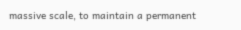massive scale, to maintain a permanent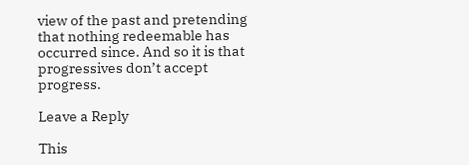view of the past and pretending that nothing redeemable has occurred since. And so it is that progressives don’t accept progress.

Leave a Reply

This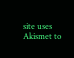site uses Akismet to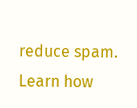reduce spam. Learn how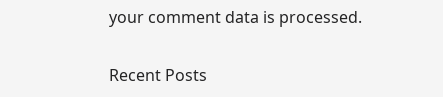your comment data is processed.

Recent Posts